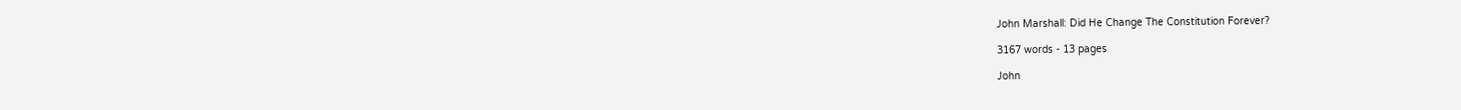John Marshall: Did He Change The Constitution Forever?

3167 words - 13 pages

John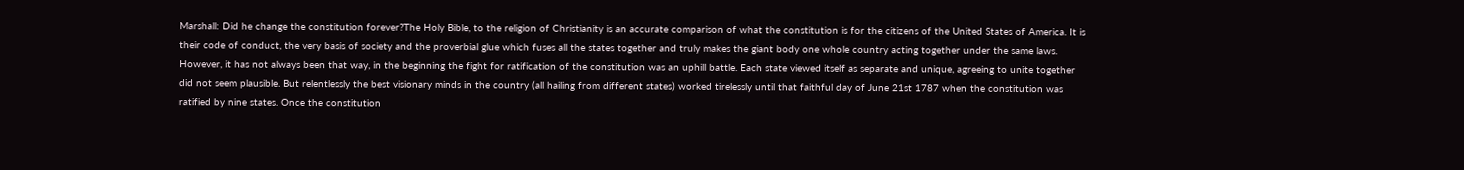Marshall: Did he change the constitution forever?The Holy Bible, to the religion of Christianity is an accurate comparison of what the constitution is for the citizens of the United States of America. It is their code of conduct, the very basis of society and the proverbial glue which fuses all the states together and truly makes the giant body one whole country acting together under the same laws. However, it has not always been that way, in the beginning the fight for ratification of the constitution was an uphill battle. Each state viewed itself as separate and unique, agreeing to unite together did not seem plausible. But relentlessly the best visionary minds in the country (all hailing from different states) worked tirelessly until that faithful day of June 21st 1787 when the constitution was ratified by nine states. Once the constitution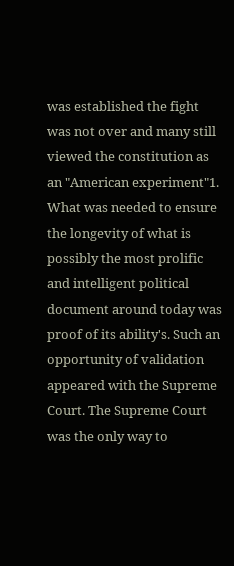was established the fight was not over and many still viewed the constitution as an "American experiment"1. What was needed to ensure the longevity of what is possibly the most prolific and intelligent political document around today was proof of its ability's. Such an opportunity of validation appeared with the Supreme Court. The Supreme Court was the only way to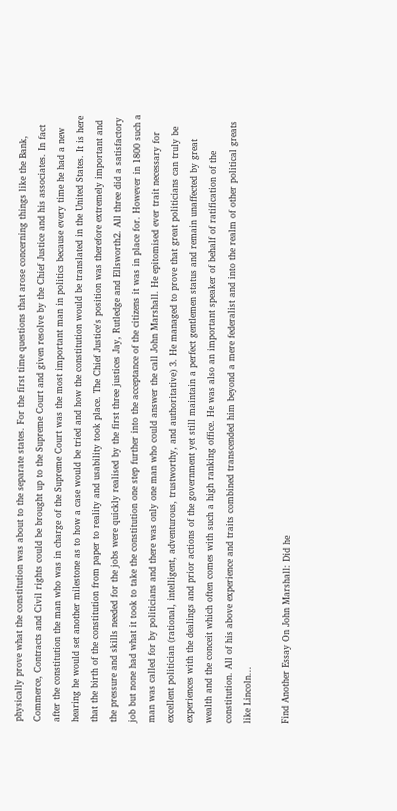physically prove what the constitution was about to the separate states. For the first time questions that arose concerning things like the Bank, Commerce, Contracts and Civil rights could be brought up to the Supreme Court and given resolve by the Chief Justice and his associates. In fact after the constitution the man who was in charge of the Supreme Court was the most important man in politics because every time he had a new hearing he would set another milestone as to how a case would be tried and how the constitution would be translated in the United States. It is here that the birth of the constitution from paper to reality and usability took place. The Chief Justice's position was therefore extremely important and the pressure and skills needed for the jobs were quickly realised by the first three justices Jay, Rutledge and Ellsworth2. All three did a satisfactory job but none had what it took to take the constitution one step further into the acceptance of the citizens it was in place for. However in 1800 such a man was called for by politicians and there was only one man who could answer the call John Marshall. He epitomised ever trait necessary for excellent politician (rational, intelligent, adventurous, trustworthy, and authoritative) 3. He managed to prove that great politicians can truly be experiences with the dealings and prior actions of the government yet still maintain a perfect gentlemen status and remain unaffected by great wealth and the conceit which often comes with such a high ranking office. He was also an important speaker of behalf of ratification of the constitution. All of his above experience and traits combined transcended him beyond a mere federalist and into the realm of other political greats like Lincoln...

Find Another Essay On John Marshall: Did he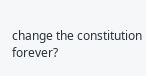change the constitution forever?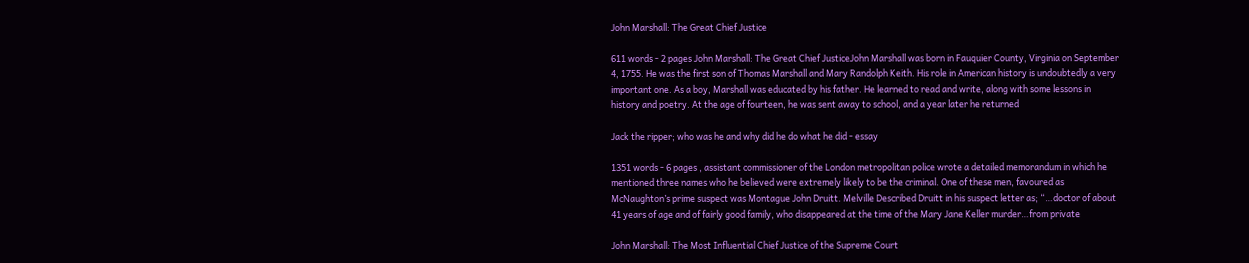John Marshall: The Great Chief Justice

611 words - 2 pages John Marshall: The Great Chief JusticeJohn Marshall was born in Fauquier County, Virginia on September 4, 1755. He was the first son of Thomas Marshall and Mary Randolph Keith. His role in American history is undoubtedly a very important one. As a boy, Marshall was educated by his father. He learned to read and write, along with some lessons in history and poetry. At the age of fourteen, he was sent away to school, and a year later he returned

Jack the ripper; who was he and why did he do what he did - essay

1351 words - 6 pages , assistant commissioner of the London metropolitan police wrote a detailed memorandum in which he mentioned three names who he believed were extremely likely to be the criminal. One of these men, favoured as McNaughton’s prime suspect was Montague John Druitt. Melville Described Druitt in his suspect letter as; “…doctor of about 41 years of age and of fairly good family, who disappeared at the time of the Mary Jane Keller murder…from private

John Marshall: The Most Influential Chief Justice of the Supreme Court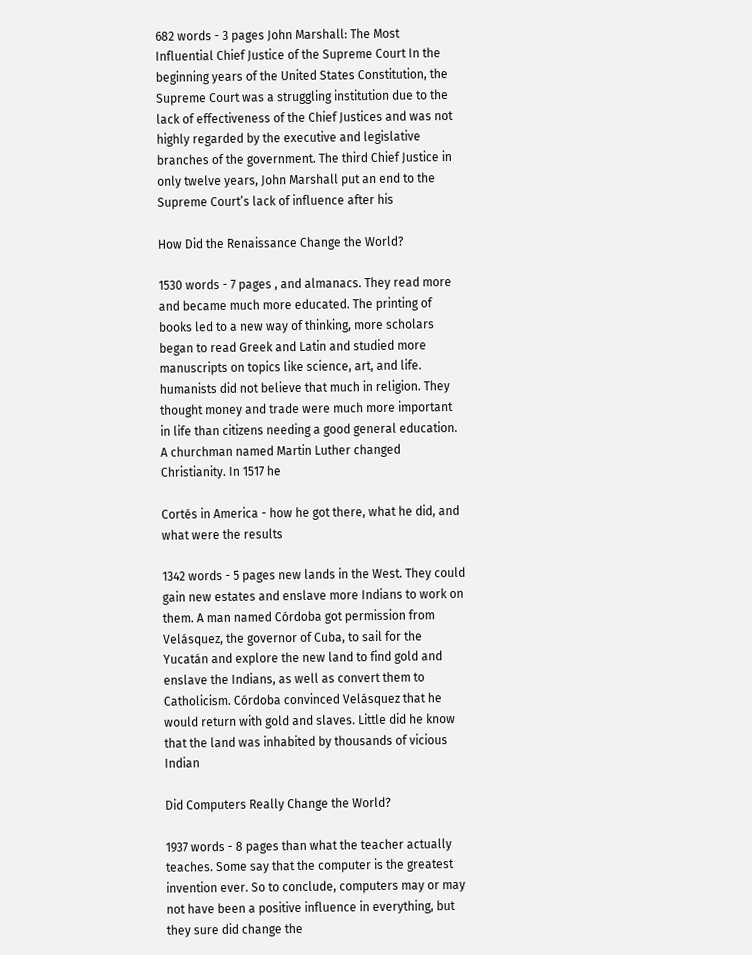682 words - 3 pages John Marshall: The Most Influential Chief Justice of the Supreme Court In the beginning years of the United States Constitution, the Supreme Court was a struggling institution due to the lack of effectiveness of the Chief Justices and was not highly regarded by the executive and legislative branches of the government. The third Chief Justice in only twelve years, John Marshall put an end to the Supreme Court’s lack of influence after his

How Did the Renaissance Change the World?

1530 words - 7 pages , and almanacs. They read more and became much more educated. The printing of books led to a new way of thinking, more scholars began to read Greek and Latin and studied more manuscripts on topics like science, art, and life. humanists did not believe that much in religion. They thought money and trade were much more important in life than citizens needing a good general education. A churchman named Martin Luther changed Christianity. In 1517 he

Cortés in America - how he got there, what he did, and what were the results

1342 words - 5 pages new lands in the West. They could gain new estates and enslave more Indians to work on them. A man named Córdoba got permission from Velásquez, the governor of Cuba, to sail for the Yucatán and explore the new land to find gold and enslave the Indians, as well as convert them to Catholicism. Córdoba convinced Velásquez that he would return with gold and slaves. Little did he know that the land was inhabited by thousands of vicious Indian

Did Computers Really Change the World?

1937 words - 8 pages than what the teacher actually teaches. Some say that the computer is the greatest invention ever. So to conclude, computers may or may not have been a positive influence in everything, but they sure did change the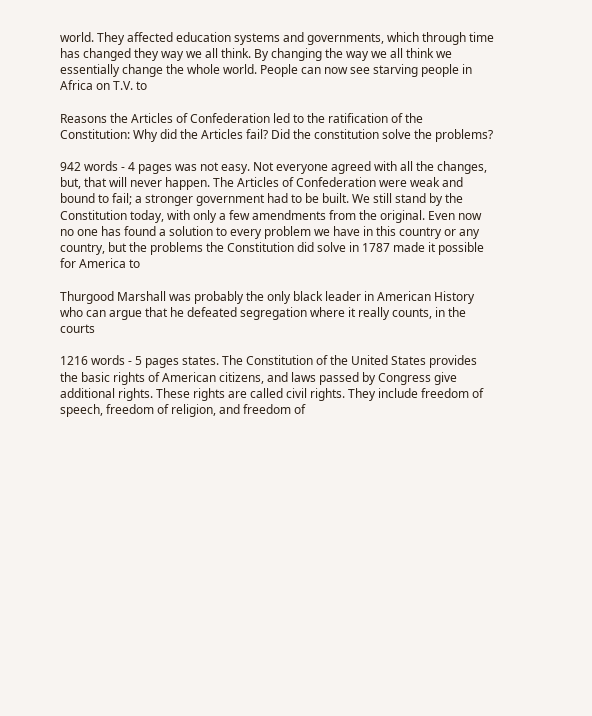world. They affected education systems and governments, which through time has changed they way we all think. By changing the way we all think we essentially change the whole world. People can now see starving people in Africa on T.V. to

Reasons the Articles of Confederation led to the ratification of the Constitution: Why did the Articles fail? Did the constitution solve the problems?

942 words - 4 pages was not easy. Not everyone agreed with all the changes, but, that will never happen. The Articles of Confederation were weak and bound to fail; a stronger government had to be built. We still stand by the Constitution today, with only a few amendments from the original. Even now no one has found a solution to every problem we have in this country or any country, but the problems the Constitution did solve in 1787 made it possible for America to

Thurgood Marshall was probably the only black leader in American History who can argue that he defeated segregation where it really counts, in the courts

1216 words - 5 pages states. The Constitution of the United States provides the basic rights of American citizens, and laws passed by Congress give additional rights. These rights are called civil rights. They include freedom of speech, freedom of religion, and freedom of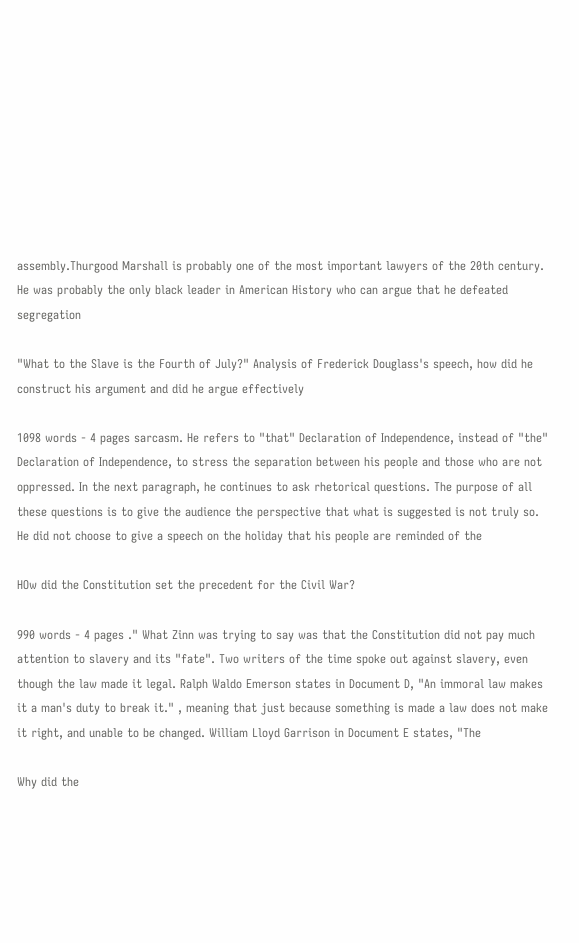assembly.Thurgood Marshall is probably one of the most important lawyers of the 20th century. He was probably the only black leader in American History who can argue that he defeated segregation

"What to the Slave is the Fourth of July?" Analysis of Frederick Douglass's speech, how did he construct his argument and did he argue effectively

1098 words - 4 pages sarcasm. He refers to "that" Declaration of Independence, instead of "the" Declaration of Independence, to stress the separation between his people and those who are not oppressed. In the next paragraph, he continues to ask rhetorical questions. The purpose of all these questions is to give the audience the perspective that what is suggested is not truly so. He did not choose to give a speech on the holiday that his people are reminded of the

HOw did the Constitution set the precedent for the Civil War?

990 words - 4 pages ." What Zinn was trying to say was that the Constitution did not pay much attention to slavery and its "fate". Two writers of the time spoke out against slavery, even though the law made it legal. Ralph Waldo Emerson states in Document D, "An immoral law makes it a man's duty to break it." , meaning that just because something is made a law does not make it right, and unable to be changed. William Lloyd Garrison in Document E states, "The

Why did the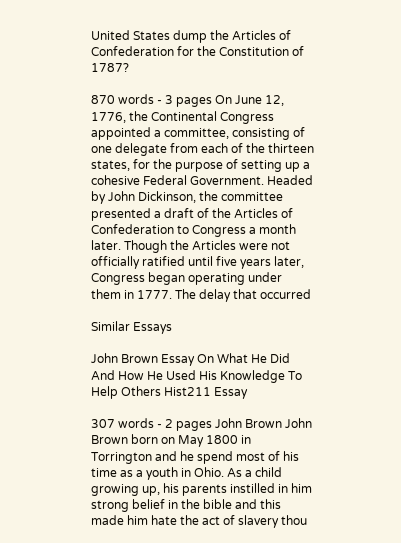United States dump the Articles of Confederation for the Constitution of 1787?

870 words - 3 pages On June 12, 1776, the Continental Congress appointed a committee, consisting of one delegate from each of the thirteen states, for the purpose of setting up a cohesive Federal Government. Headed by John Dickinson, the committee presented a draft of the Articles of Confederation to Congress a month later. Though the Articles were not officially ratified until five years later, Congress began operating under them in 1777. The delay that occurred

Similar Essays

John Brown Essay On What He Did And How He Used His Knowledge To Help Others Hist211 Essay

307 words - 2 pages John Brown John Brown born on May 1800 in Torrington and he spend most of his time as a youth in Ohio. As a child growing up, his parents instilled in him strong belief in the bible and this made him hate the act of slavery thou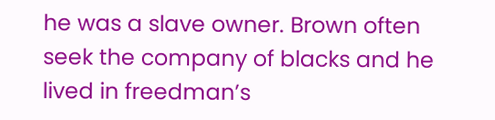he was a slave owner. Brown often seek the company of blacks and he lived in freedman’s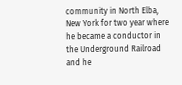community in North Elba, New York for two year where he became a conductor in the Underground Railroad and he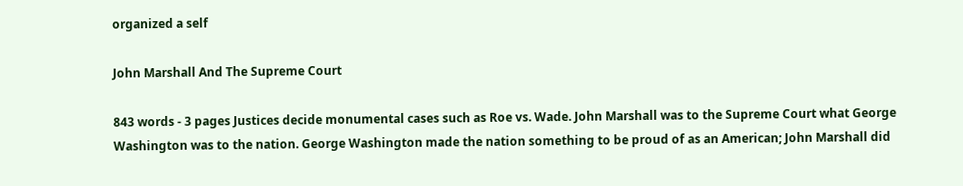organized a self

John Marshall And The Supreme Court

843 words - 3 pages Justices decide monumental cases such as Roe vs. Wade. John Marshall was to the Supreme Court what George Washington was to the nation. George Washington made the nation something to be proud of as an American; John Marshall did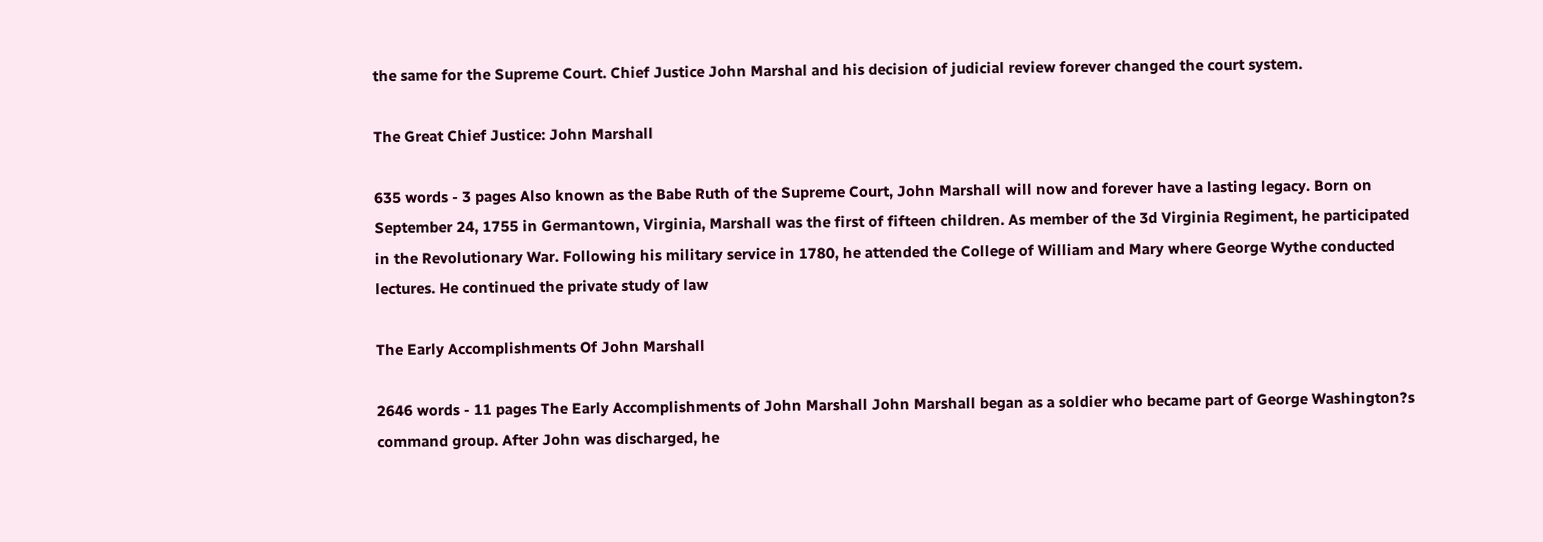the same for the Supreme Court. Chief Justice John Marshal and his decision of judicial review forever changed the court system.

The Great Chief Justice: John Marshall

635 words - 3 pages Also known as the Babe Ruth of the Supreme Court, John Marshall will now and forever have a lasting legacy. Born on September 24, 1755 in Germantown, Virginia, Marshall was the first of fifteen children. As member of the 3d Virginia Regiment, he participated in the Revolutionary War. Following his military service in 1780, he attended the College of William and Mary where George Wythe conducted lectures. He continued the private study of law

The Early Accomplishments Of John Marshall

2646 words - 11 pages The Early Accomplishments of John Marshall John Marshall began as a soldier who became part of George Washington?s command group. After John was discharged, he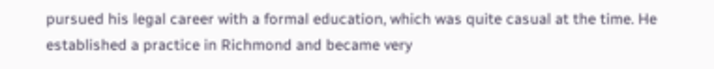pursued his legal career with a formal education, which was quite casual at the time. He established a practice in Richmond and became very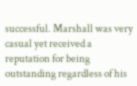successful. Marshall was very casual yet received a reputation for being outstanding regardless of his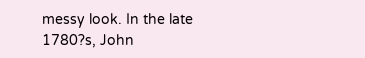messy look. In the late 1780?s, John